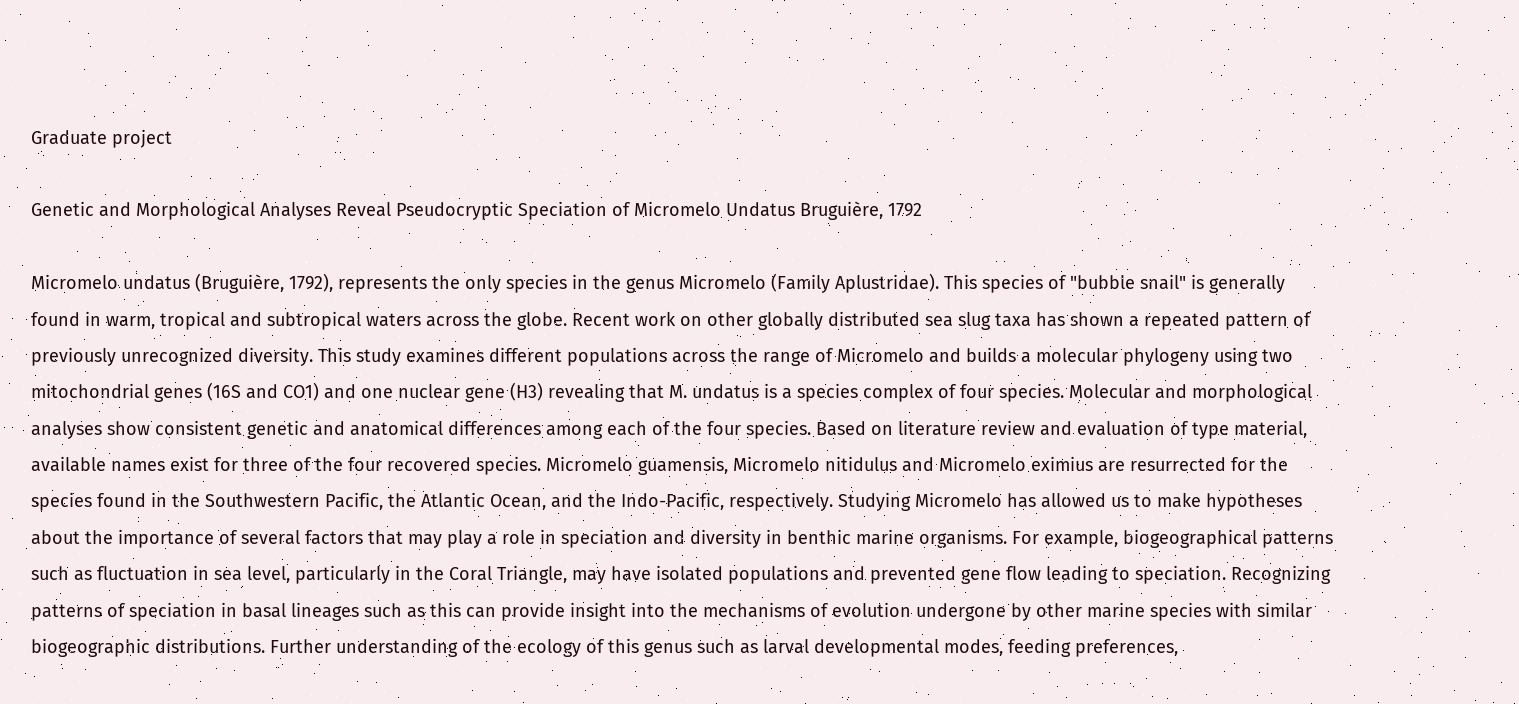Graduate project

Genetic and Morphological Analyses Reveal Pseudocryptic Speciation of Micromelo Undatus Bruguière, 1792

Micromelo undatus (Bruguière, 1792), represents the only species in the genus Micromelo (Family Aplustridae). This species of "bubble snail" is generally found in warm, tropical and subtropical waters across the globe. Recent work on other globally distributed sea slug taxa has shown a repeated pattern of previously unrecognized diversity. This study examines different populations across the range of Micromelo and builds a molecular phylogeny using two mitochondrial genes (16S and CO1) and one nuclear gene (H3) revealing that M. undatus is a species complex of four species. Molecular and morphological analyses show consistent genetic and anatomical differences among each of the four species. Based on literature review and evaluation of type material, available names exist for three of the four recovered species. Micromelo guamensis, Micromelo nitidulus and Micromelo eximius are resurrected for the species found in the Southwestern Pacific, the Atlantic Ocean, and the Indo-Pacific, respectively. Studying Micromelo has allowed us to make hypotheses about the importance of several factors that may play a role in speciation and diversity in benthic marine organisms. For example, biogeographical patterns such as fluctuation in sea level, particularly in the Coral Triangle, may have isolated populations and prevented gene flow leading to speciation. Recognizing patterns of speciation in basal lineages such as this can provide insight into the mechanisms of evolution undergone by other marine species with similar biogeographic distributions. Further understanding of the ecology of this genus such as larval developmental modes, feeding preferences,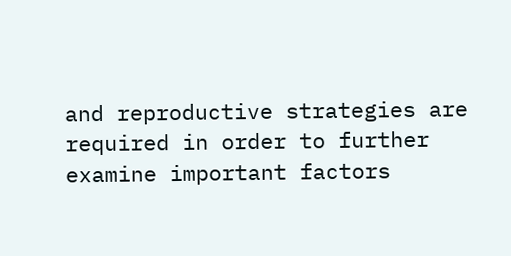and reproductive strategies are required in order to further examine important factors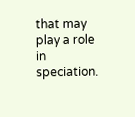that may play a role in speciation.